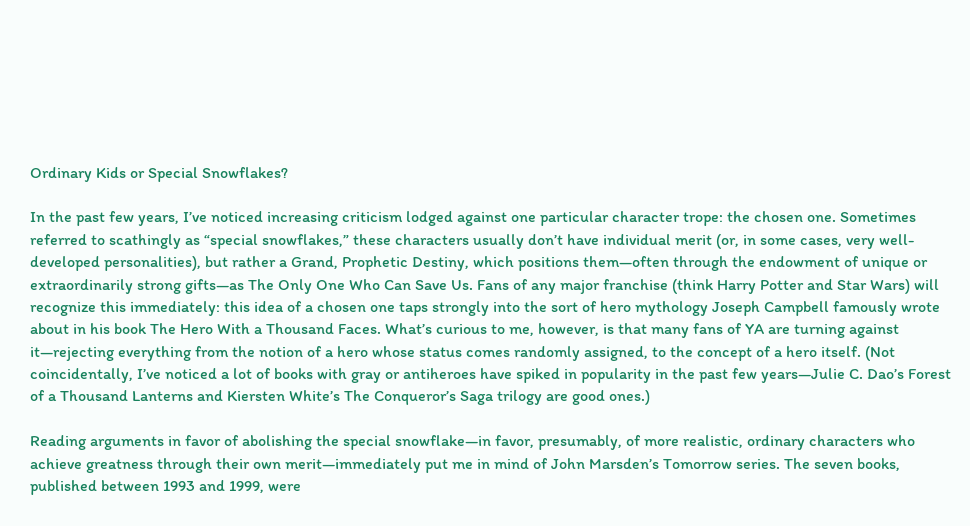Ordinary Kids or Special Snowflakes?

In the past few years, I’ve noticed increasing criticism lodged against one particular character trope: the chosen one. Sometimes referred to scathingly as “special snowflakes,” these characters usually don’t have individual merit (or, in some cases, very well-developed personalities), but rather a Grand, Prophetic Destiny, which positions them—often through the endowment of unique or extraordinarily strong gifts—as The Only One Who Can Save Us. Fans of any major franchise (think Harry Potter and Star Wars) will recognize this immediately: this idea of a chosen one taps strongly into the sort of hero mythology Joseph Campbell famously wrote about in his book The Hero With a Thousand Faces. What’s curious to me, however, is that many fans of YA are turning against it—rejecting everything from the notion of a hero whose status comes randomly assigned, to the concept of a hero itself. (Not coincidentally, I’ve noticed a lot of books with gray or antiheroes have spiked in popularity in the past few years—Julie C. Dao’s Forest of a Thousand Lanterns and Kiersten White’s The Conqueror’s Saga trilogy are good ones.)

Reading arguments in favor of abolishing the special snowflake—in favor, presumably, of more realistic, ordinary characters who achieve greatness through their own merit—immediately put me in mind of John Marsden’s Tomorrow series. The seven books, published between 1993 and 1999, were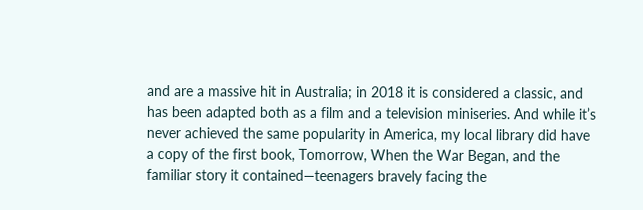and are a massive hit in Australia; in 2018 it is considered a classic, and has been adapted both as a film and a television miniseries. And while it’s never achieved the same popularity in America, my local library did have a copy of the first book, Tomorrow, When the War Began, and the familiar story it contained—teenagers bravely facing the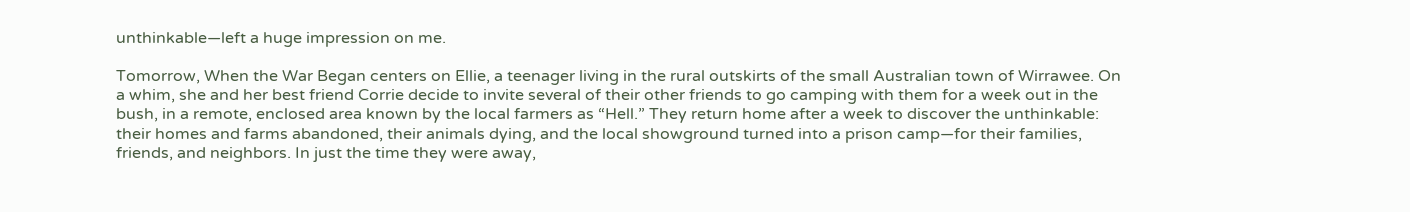unthinkable—left a huge impression on me.

Tomorrow, When the War Began centers on Ellie, a teenager living in the rural outskirts of the small Australian town of Wirrawee. On a whim, she and her best friend Corrie decide to invite several of their other friends to go camping with them for a week out in the bush, in a remote, enclosed area known by the local farmers as “Hell.” They return home after a week to discover the unthinkable: their homes and farms abandoned, their animals dying, and the local showground turned into a prison camp—for their families, friends, and neighbors. In just the time they were away,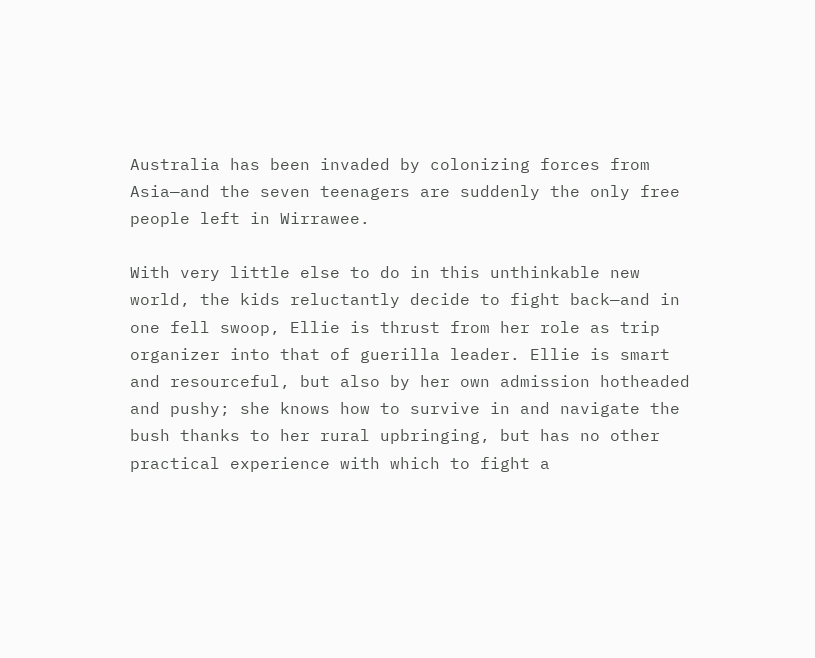Australia has been invaded by colonizing forces from Asia—and the seven teenagers are suddenly the only free people left in Wirrawee.

With very little else to do in this unthinkable new world, the kids reluctantly decide to fight back—and in one fell swoop, Ellie is thrust from her role as trip organizer into that of guerilla leader. Ellie is smart and resourceful, but also by her own admission hotheaded and pushy; she knows how to survive in and navigate the bush thanks to her rural upbringing, but has no other practical experience with which to fight a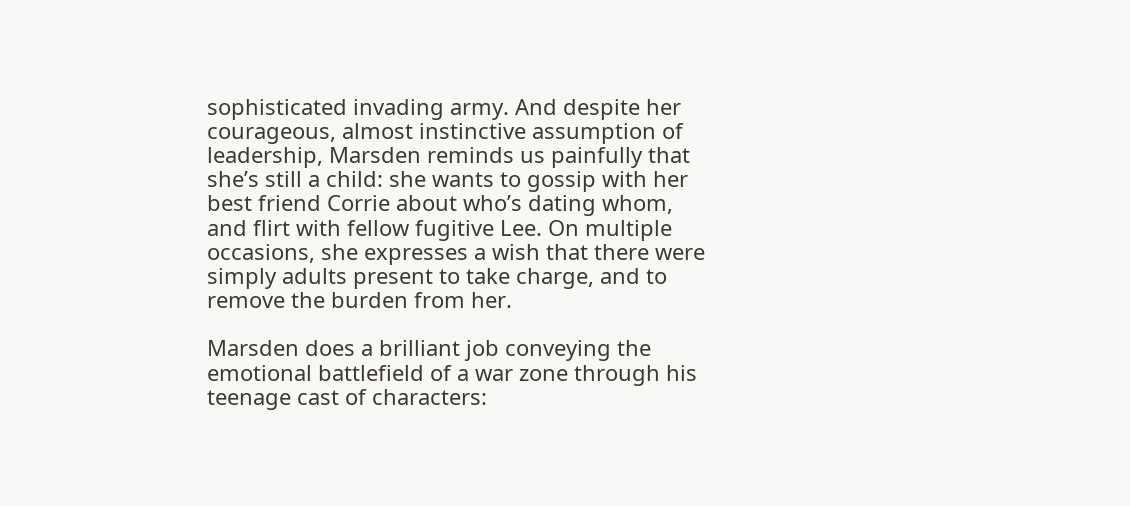sophisticated invading army. And despite her courageous, almost instinctive assumption of leadership, Marsden reminds us painfully that she’s still a child: she wants to gossip with her best friend Corrie about who’s dating whom, and flirt with fellow fugitive Lee. On multiple occasions, she expresses a wish that there were simply adults present to take charge, and to remove the burden from her.

Marsden does a brilliant job conveying the emotional battlefield of a war zone through his teenage cast of characters: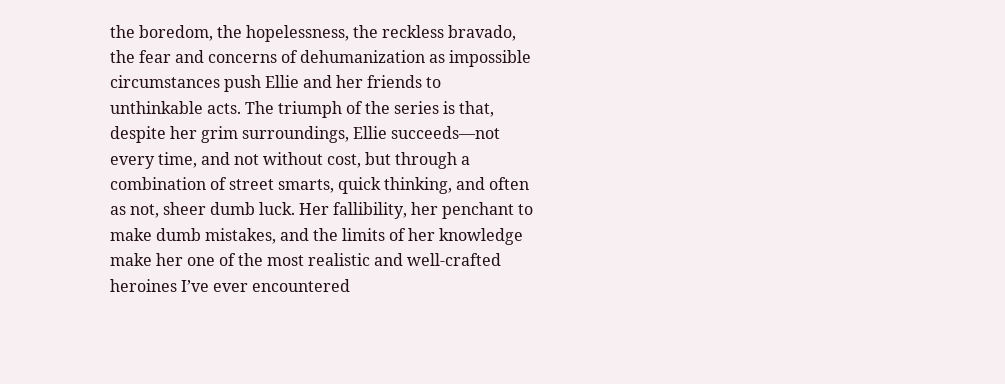the boredom, the hopelessness, the reckless bravado, the fear and concerns of dehumanization as impossible circumstances push Ellie and her friends to unthinkable acts. The triumph of the series is that, despite her grim surroundings, Ellie succeeds—not every time, and not without cost, but through a combination of street smarts, quick thinking, and often as not, sheer dumb luck. Her fallibility, her penchant to make dumb mistakes, and the limits of her knowledge make her one of the most realistic and well-crafted heroines I’ve ever encountered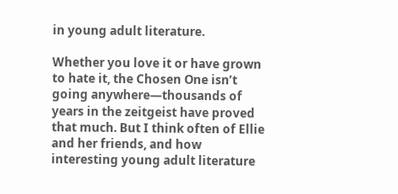in young adult literature.

Whether you love it or have grown to hate it, the Chosen One isn’t going anywhere—thousands of years in the zeitgeist have proved that much. But I think often of Ellie and her friends, and how interesting young adult literature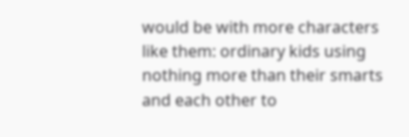would be with more characters like them: ordinary kids using nothing more than their smarts and each other to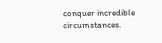conquer incredible circumstances.